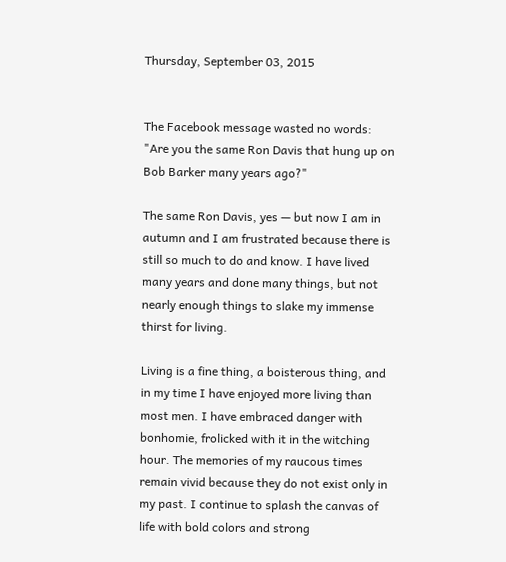Thursday, September 03, 2015


The Facebook message wasted no words: "Are you the same Ron Davis that hung up on Bob Barker many years ago?"

The same Ron Davis, yes — but now I am in autumn and I am frustrated because there is still so much to do and know. I have lived many years and done many things, but not nearly enough things to slake my immense thirst for living.

Living is a fine thing, a boisterous thing, and in my time I have enjoyed more living than most men. I have embraced danger with bonhomie, frolicked with it in the witching hour. The memories of my raucous times remain vivid because they do not exist only in my past. I continue to splash the canvas of life with bold colors and strong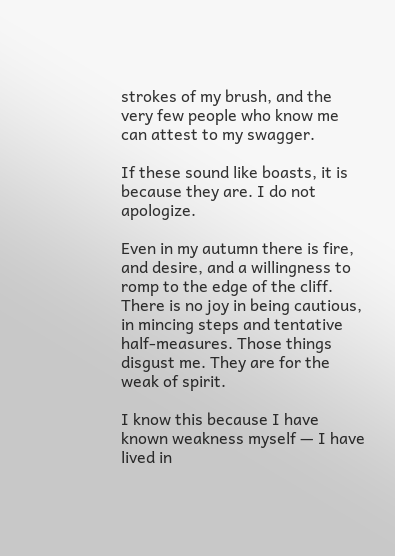strokes of my brush, and the very few people who know me can attest to my swagger.

If these sound like boasts, it is because they are. I do not apologize.

Even in my autumn there is fire, and desire, and a willingness to romp to the edge of the cliff. There is no joy in being cautious, in mincing steps and tentative half-measures. Those things disgust me. They are for the weak of spirit.

I know this because I have known weakness myself — I have lived in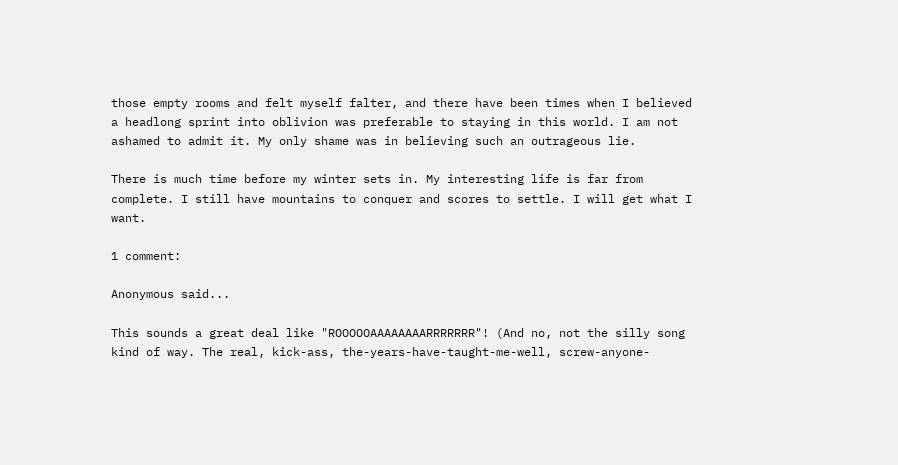those empty rooms and felt myself falter, and there have been times when I believed a headlong sprint into oblivion was preferable to staying in this world. I am not ashamed to admit it. My only shame was in believing such an outrageous lie.

There is much time before my winter sets in. My interesting life is far from complete. I still have mountains to conquer and scores to settle. I will get what I want.

1 comment:

Anonymous said...

This sounds a great deal like "ROOOOOAAAAAAAARRRRRRR"! (And no, not the silly song kind of way. The real, kick-ass, the-years-have-taught-me-well, screw-anyone-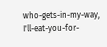who-gets-in-my-way, I'll-eat-you-for-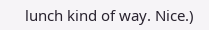lunch kind of way. Nice.)